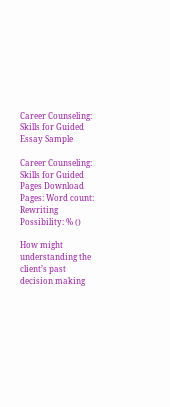Career Counseling: Skills for Guided Essay Sample

Career Counseling: Skills for Guided Pages Download
Pages: Word count: Rewriting Possibility: % ()

How might understanding the client’s past decision making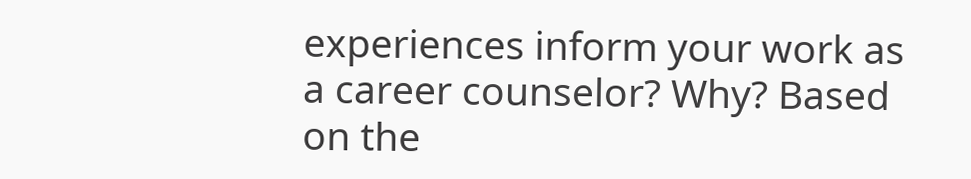experiences inform your work as a career counselor? Why? Based on the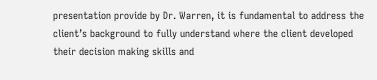presentation provide by Dr. Warren, it is fundamental to address the client’s background to fully understand where the client developed their decision making skills and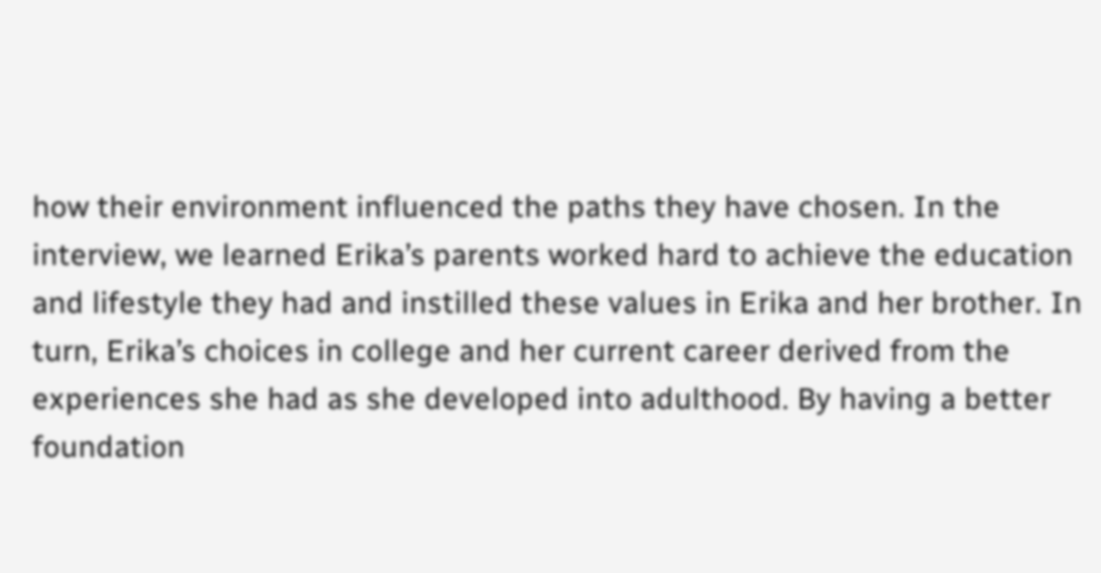how their environment influenced the paths they have chosen. In the interview, we learned Erika’s parents worked hard to achieve the education and lifestyle they had and instilled these values in Erika and her brother. In turn, Erika’s choices in college and her current career derived from the experiences she had as she developed into adulthood. By having a better foundation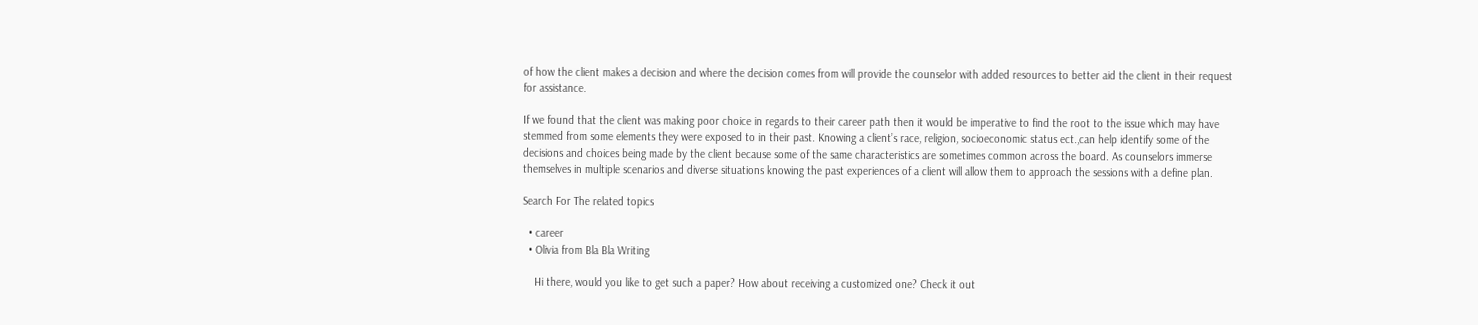of how the client makes a decision and where the decision comes from will provide the counselor with added resources to better aid the client in their request for assistance.

If we found that the client was making poor choice in regards to their career path then it would be imperative to find the root to the issue which may have stemmed from some elements they were exposed to in their past. Knowing a client’s race, religion, socioeconomic status ect.,can help identify some of the decisions and choices being made by the client because some of the same characteristics are sometimes common across the board. As counselors immerse themselves in multiple scenarios and diverse situations knowing the past experiences of a client will allow them to approach the sessions with a define plan.

Search For The related topics

  • career
  • Olivia from Bla Bla Writing

    Hi there, would you like to get such a paper? How about receiving a customized one? Check it out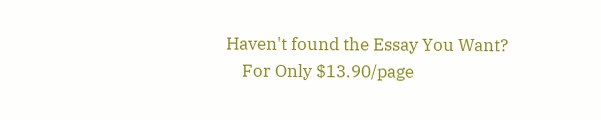Haven't found the Essay You Want?
    For Only $13.90/page